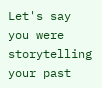Let's say you were storytelling your past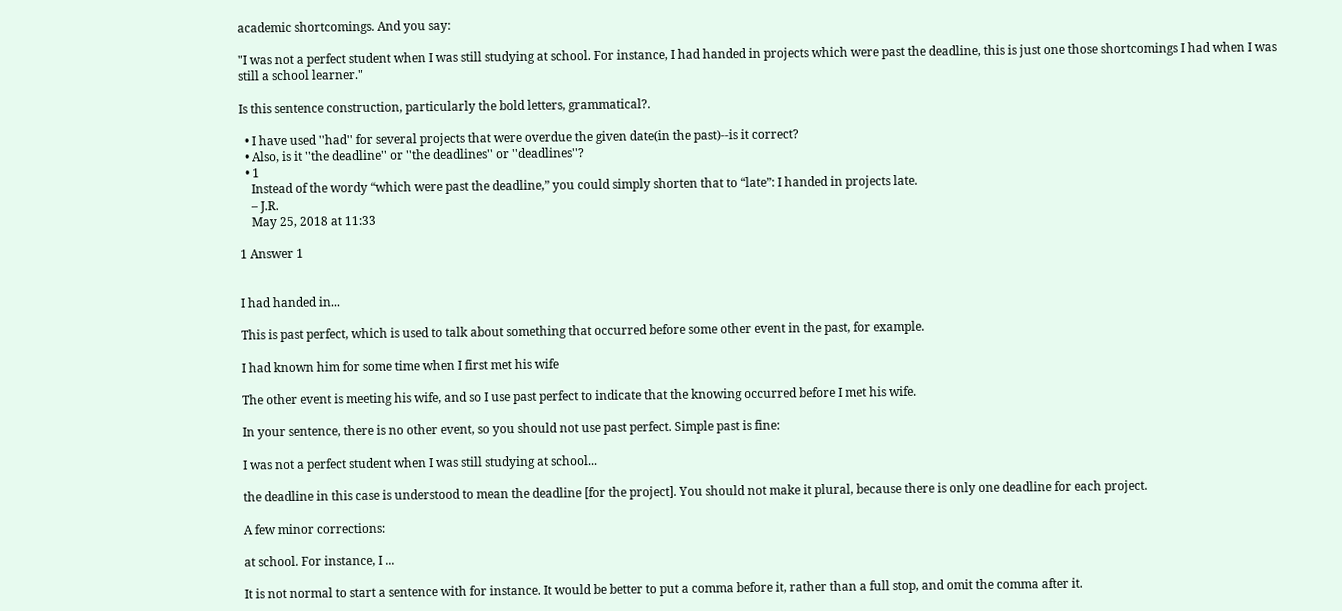academic shortcomings. And you say:

"I was not a perfect student when I was still studying at school. For instance, I had handed in projects which were past the deadline, this is just one those shortcomings I had when I was still a school learner."

Is this sentence construction, particularly the bold letters, grammatical?.

  • I have used ''had'' for several projects that were overdue the given date(in the past)--is it correct?
  • Also, is it ''the deadline'' or ''the deadlines'' or ''deadlines''?
  • 1
    Instead of the wordy “which were past the deadline,” you could simply shorten that to “late”: I handed in projects late.
    – J.R.
    May 25, 2018 at 11:33

1 Answer 1


I had handed in...

This is past perfect, which is used to talk about something that occurred before some other event in the past, for example.

I had known him for some time when I first met his wife

The other event is meeting his wife, and so I use past perfect to indicate that the knowing occurred before I met his wife.

In your sentence, there is no other event, so you should not use past perfect. Simple past is fine:

I was not a perfect student when I was still studying at school...

the deadline in this case is understood to mean the deadline [for the project]. You should not make it plural, because there is only one deadline for each project.

A few minor corrections:

at school. For instance, I ...

It is not normal to start a sentence with for instance. It would be better to put a comma before it, rather than a full stop, and omit the comma after it.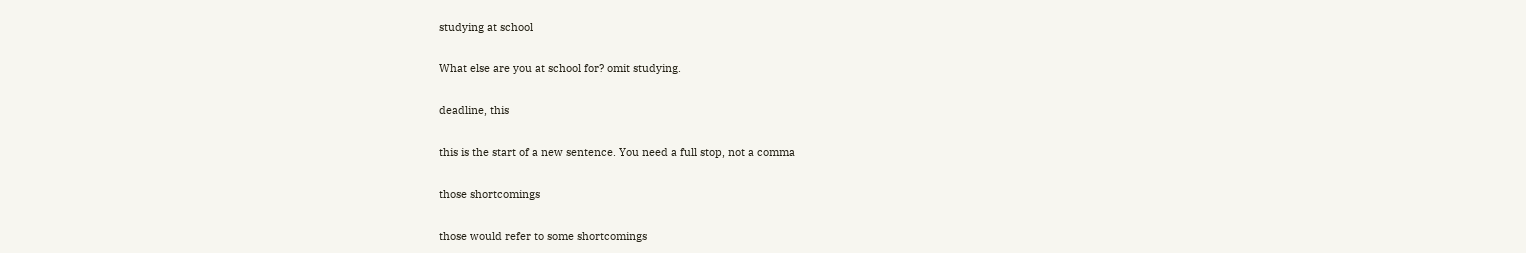studying at school

What else are you at school for? omit studying.

deadline, this

this is the start of a new sentence. You need a full stop, not a comma

those shortcomings

those would refer to some shortcomings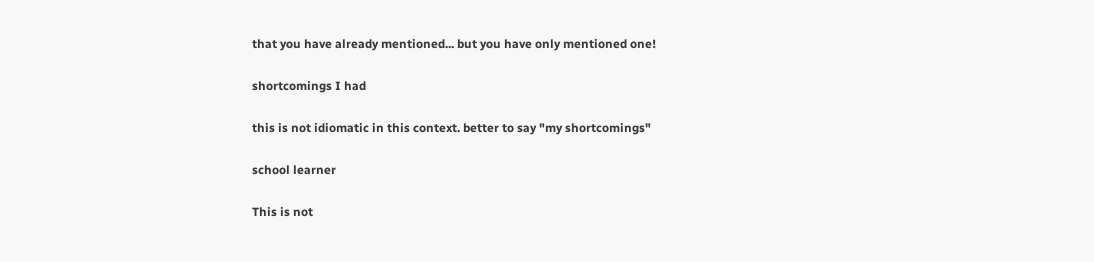that you have already mentioned... but you have only mentioned one!

shortcomings I had

this is not idiomatic in this context. better to say "my shortcomings"

school learner

This is not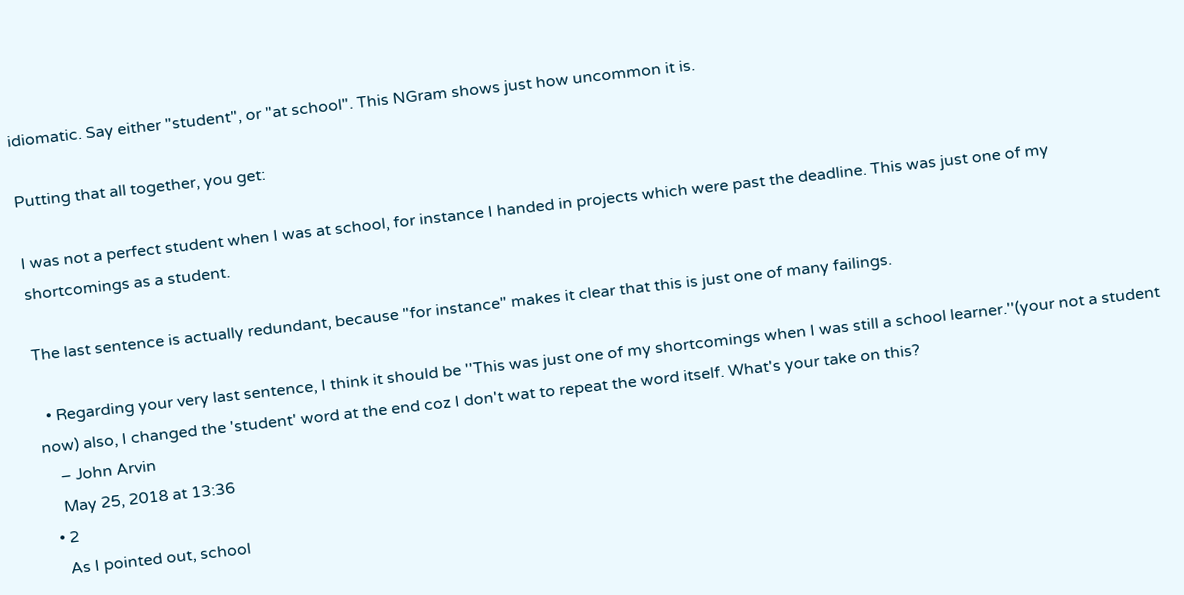idiomatic. Say either "student", or "at school". This NGram shows just how uncommon it is.

Putting that all together, you get:

I was not a perfect student when I was at school, for instance I handed in projects which were past the deadline. This was just one of my shortcomings as a student.

The last sentence is actually redundant, because "for instance" makes it clear that this is just one of many failings.

  • Regarding your very last sentence, I think it should be ''This was just one of my shortcomings when I was still a school learner.''(your not a student now) also, I changed the 'student' word at the end coz I don't wat to repeat the word itself. What's your take on this?
    – John Arvin
    May 25, 2018 at 13:36
  • 2
    As I pointed out, school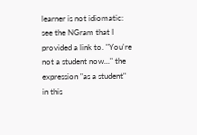learner is not idiomatic: see the NGram that I provided a link to. "You're not a student now..." the expression "as a student" in this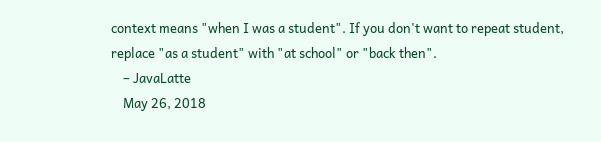context means "when I was a student". If you don't want to repeat student, replace "as a student" with "at school" or "back then".
    – JavaLatte
    May 26, 2018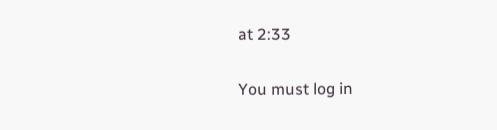at 2:33

You must log in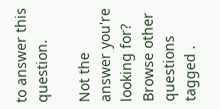to answer this question.

Not the answer you're looking for? Browse other questions tagged .